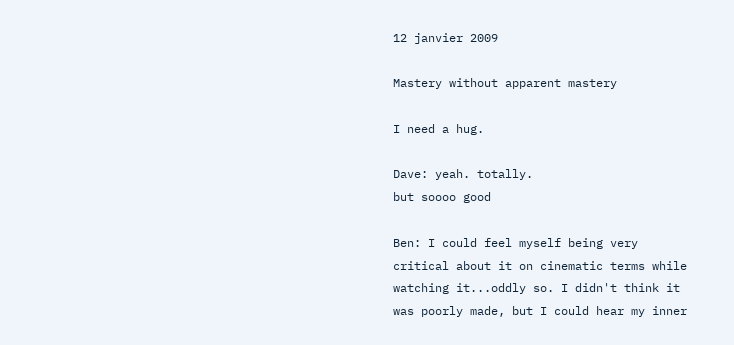12 janvier 2009

Mastery without apparent mastery

I need a hug.

Dave: yeah. totally.
but soooo good

Ben: I could feel myself being very critical about it on cinematic terms while watching it...oddly so. I didn't think it was poorly made, but I could hear my inner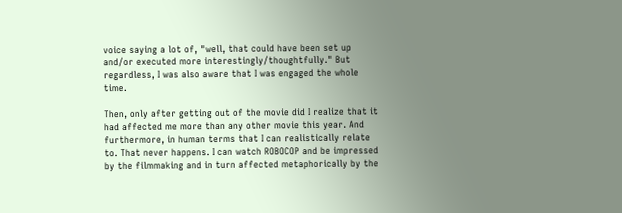voice saying a lot of, "well, that could have been set up and/or executed more interestingly/thoughtfully." But regardless, I was also aware that I was engaged the whole time.

Then, only after getting out of the movie did I realize that it had affected me more than any other movie this year. And furthermore, in human terms that I can realistically relate to. That never happens. I can watch ROBOCOP and be impressed by the filmmaking and in turn affected metaphorically by the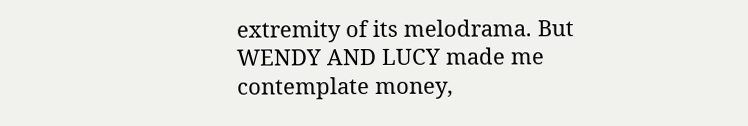extremity of its melodrama. But WENDY AND LUCY made me contemplate money,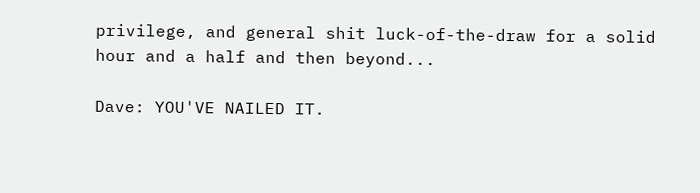privilege, and general shit luck-of-the-draw for a solid hour and a half and then beyond...

Dave: YOU'VE NAILED IT.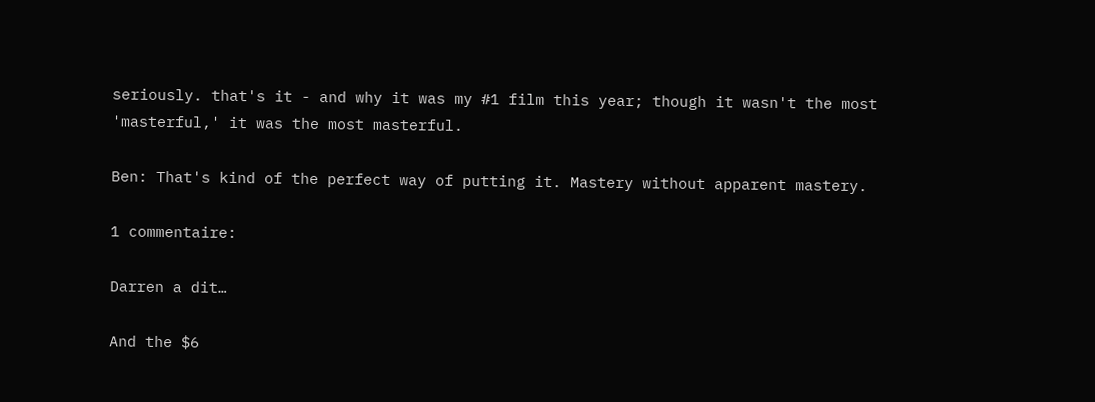seriously. that's it - and why it was my #1 film this year; though it wasn't the most 'masterful,' it was the most masterful.

Ben: That's kind of the perfect way of putting it. Mastery without apparent mastery.

1 commentaire:

Darren a dit…

And the $6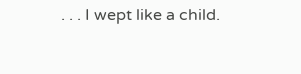. . . I wept like a child.